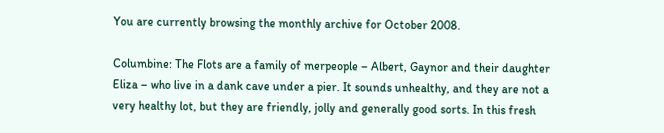You are currently browsing the monthly archive for October 2008.

Columbine: The Flots are a family of merpeople – Albert, Gaynor and their daughter Eliza – who live in a dank cave under a pier. It sounds unhealthy, and they are not a very healthy lot, but they are friendly, jolly and generally good sorts. In this fresh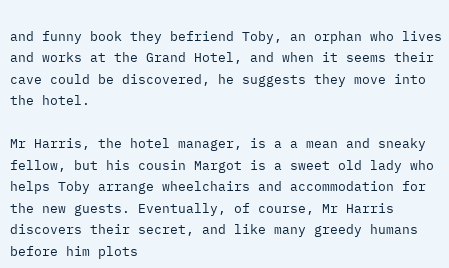and funny book they befriend Toby, an orphan who lives and works at the Grand Hotel, and when it seems their cave could be discovered, he suggests they move into the hotel.

Mr Harris, the hotel manager, is a a mean and sneaky fellow, but his cousin Margot is a sweet old lady who helps Toby arrange wheelchairs and accommodation for the new guests. Eventually, of course, Mr Harris discovers their secret, and like many greedy humans before him plots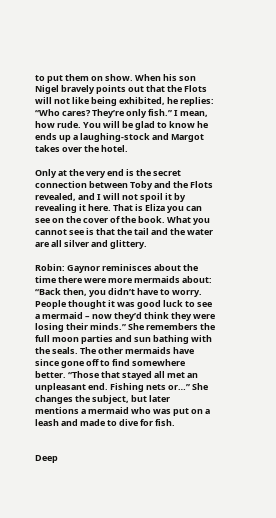to put them on show. When his son Nigel bravely points out that the Flots will not like being exhibited, he replies: “Who cares? They’re only fish.” I mean, how rude. You will be glad to know he ends up a laughing-stock and Margot takes over the hotel.

Only at the very end is the secret connection between Toby and the Flots revealed, and I will not spoil it by revealing it here. That is Eliza you can see on the cover of the book. What you cannot see is that the tail and the water are all silver and glittery.

Robin: Gaynor reminisces about the time there were more mermaids about: “Back then, you didn’t have to worry. People thought it was good luck to see a mermaid – now they’d think they were losing their minds.” She remembers the full moon parties and sun bathing with the seals. The other mermaids have since gone off to find somewhere better. “Those that stayed all met an unpleasant end. Fishing nets or…” She changes the subject, but later mentions a mermaid who was put on a leash and made to dive for fish.


Deep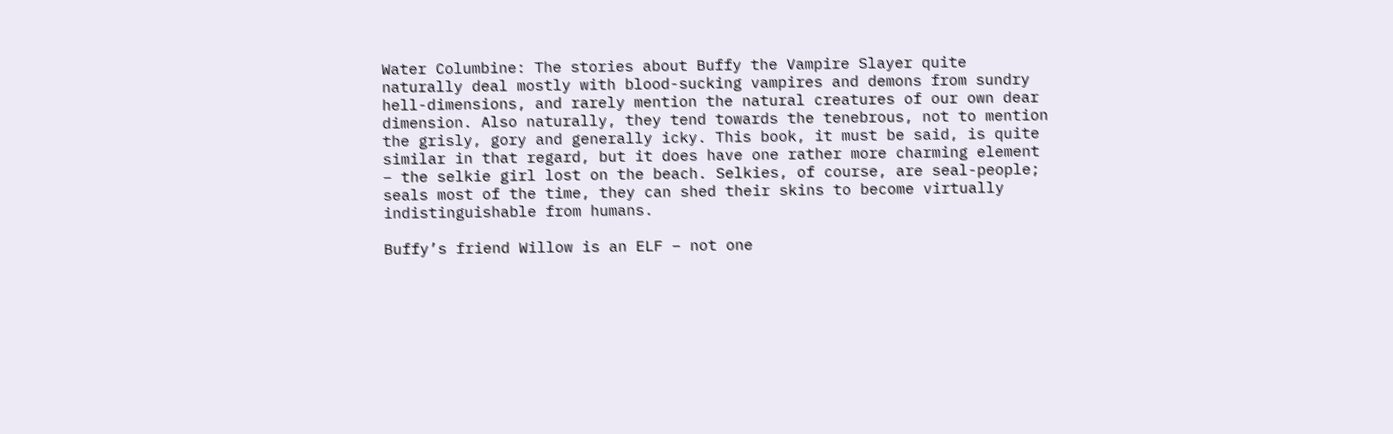Water Columbine: The stories about Buffy the Vampire Slayer quite naturally deal mostly with blood-sucking vampires and demons from sundry hell-dimensions, and rarely mention the natural creatures of our own dear dimension. Also naturally, they tend towards the tenebrous, not to mention the grisly, gory and generally icky. This book, it must be said, is quite similar in that regard, but it does have one rather more charming element – the selkie girl lost on the beach. Selkies, of course, are seal-people; seals most of the time, they can shed their skins to become virtually indistinguishable from humans.

Buffy’s friend Willow is an ELF – not one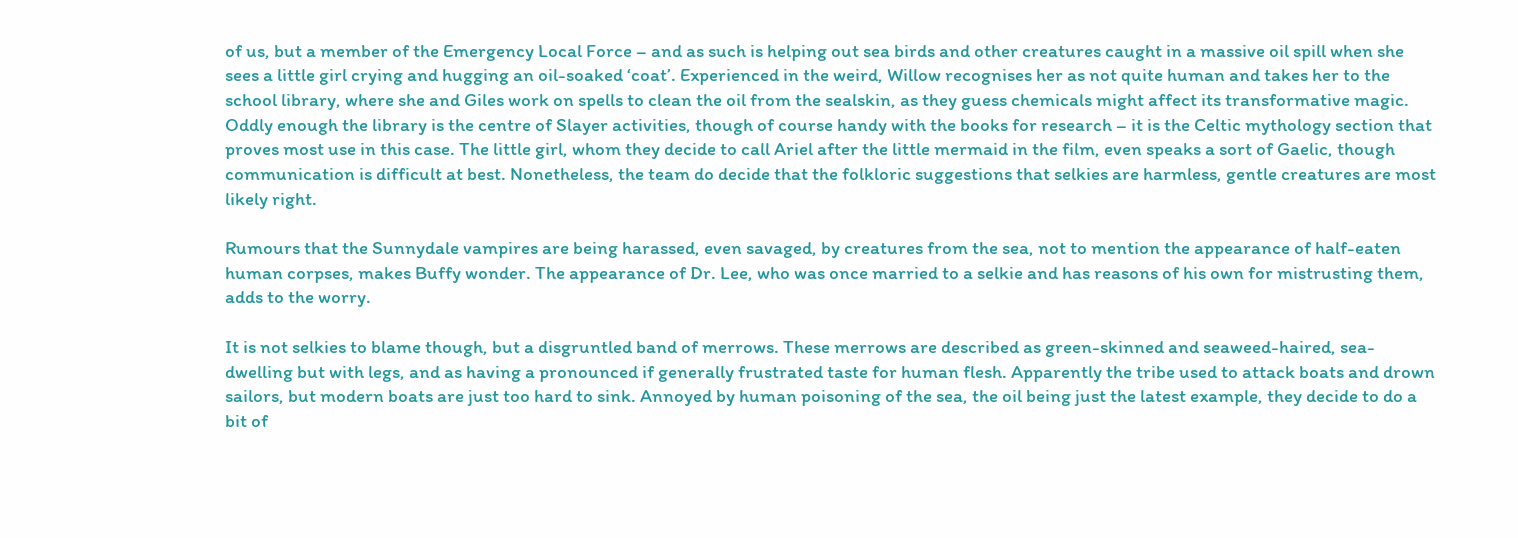of us, but a member of the Emergency Local Force – and as such is helping out sea birds and other creatures caught in a massive oil spill when she sees a little girl crying and hugging an oil-soaked ‘coat’. Experienced in the weird, Willow recognises her as not quite human and takes her to the school library, where she and Giles work on spells to clean the oil from the sealskin, as they guess chemicals might affect its transformative magic. Oddly enough the library is the centre of Slayer activities, though of course handy with the books for research – it is the Celtic mythology section that proves most use in this case. The little girl, whom they decide to call Ariel after the little mermaid in the film, even speaks a sort of Gaelic, though communication is difficult at best. Nonetheless, the team do decide that the folkloric suggestions that selkies are harmless, gentle creatures are most likely right.

Rumours that the Sunnydale vampires are being harassed, even savaged, by creatures from the sea, not to mention the appearance of half-eaten human corpses, makes Buffy wonder. The appearance of Dr. Lee, who was once married to a selkie and has reasons of his own for mistrusting them, adds to the worry.

It is not selkies to blame though, but a disgruntled band of merrows. These merrows are described as green-skinned and seaweed-haired, sea-dwelling but with legs, and as having a pronounced if generally frustrated taste for human flesh. Apparently the tribe used to attack boats and drown sailors, but modern boats are just too hard to sink. Annoyed by human poisoning of the sea, the oil being just the latest example, they decide to do a bit of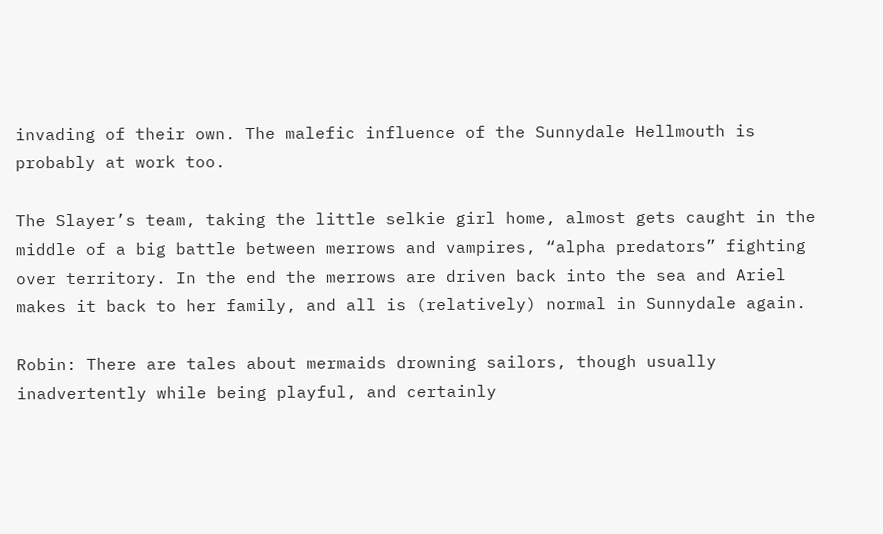invading of their own. The malefic influence of the Sunnydale Hellmouth is probably at work too.

The Slayer’s team, taking the little selkie girl home, almost gets caught in the middle of a big battle between merrows and vampires, “alpha predators” fighting over territory. In the end the merrows are driven back into the sea and Ariel makes it back to her family, and all is (relatively) normal in Sunnydale again.

Robin: There are tales about mermaids drowning sailors, though usually inadvertently while being playful, and certainly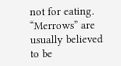not for eating. “Merrows” are usually believed to be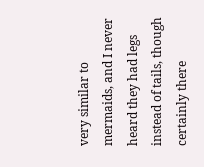very similar to mermaids, and I never heard they had legs instead of tails, though certainly there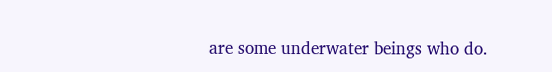are some underwater beings who do.